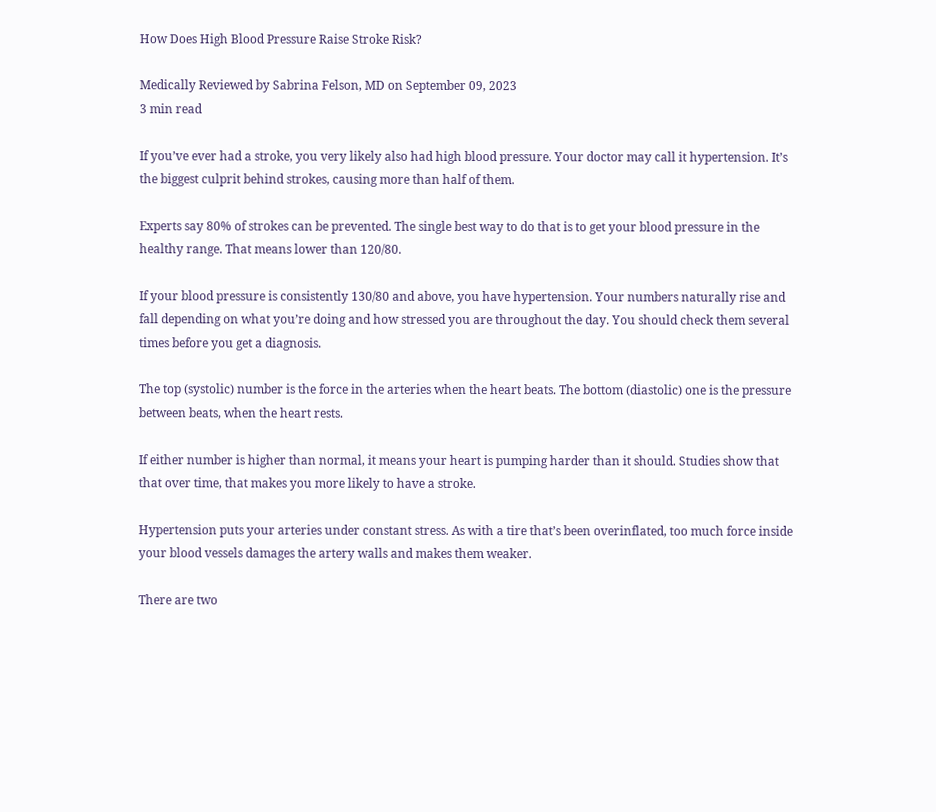How Does High Blood Pressure Raise Stroke Risk?

Medically Reviewed by Sabrina Felson, MD on September 09, 2023
3 min read

If you’ve ever had a stroke, you very likely also had high blood pressure. Your doctor may call it hypertension. It’s the biggest culprit behind strokes, causing more than half of them.

Experts say 80% of strokes can be prevented. The single best way to do that is to get your blood pressure in the healthy range. That means lower than 120/80.

If your blood pressure is consistently 130/80 and above, you have hypertension. Your numbers naturally rise and fall depending on what you’re doing and how stressed you are throughout the day. You should check them several times before you get a diagnosis.

The top (systolic) number is the force in the arteries when the heart beats. The bottom (diastolic) one is the pressure between beats, when the heart rests.

If either number is higher than normal, it means your heart is pumping harder than it should. Studies show that that over time, that makes you more likely to have a stroke.

Hypertension puts your arteries under constant stress. As with a tire that’s been overinflated, too much force inside your blood vessels damages the artery walls and makes them weaker.

There are two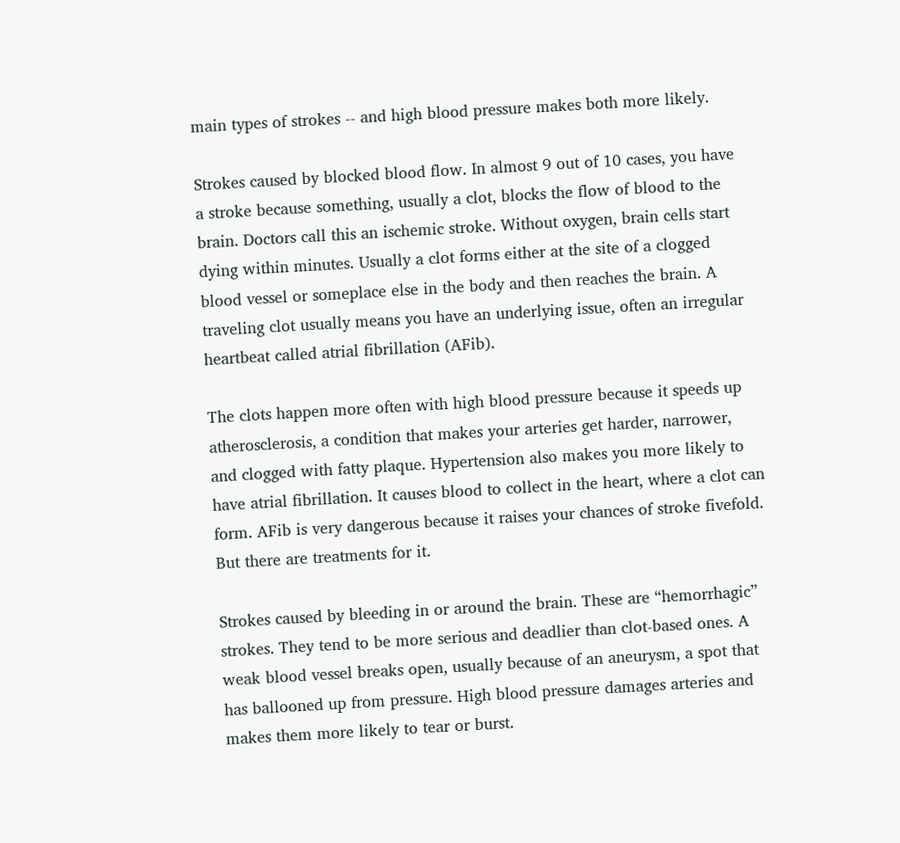main types of strokes -- and high blood pressure makes both more likely.

Strokes caused by blocked blood flow. In almost 9 out of 10 cases, you have a stroke because something, usually a clot, blocks the flow of blood to the brain. Doctors call this an ischemic stroke. Without oxygen, brain cells start dying within minutes. Usually a clot forms either at the site of a clogged blood vessel or someplace else in the body and then reaches the brain. A traveling clot usually means you have an underlying issue, often an irregular heartbeat called atrial fibrillation (AFib).

The clots happen more often with high blood pressure because it speeds up atherosclerosis, a condition that makes your arteries get harder, narrower, and clogged with fatty plaque. Hypertension also makes you more likely to have atrial fibrillation. It causes blood to collect in the heart, where a clot can form. AFib is very dangerous because it raises your chances of stroke fivefold. But there are treatments for it.

Strokes caused by bleeding in or around the brain. These are “hemorrhagic” strokes. They tend to be more serious and deadlier than clot-based ones. A weak blood vessel breaks open, usually because of an aneurysm, a spot that has ballooned up from pressure. High blood pressure damages arteries and makes them more likely to tear or burst.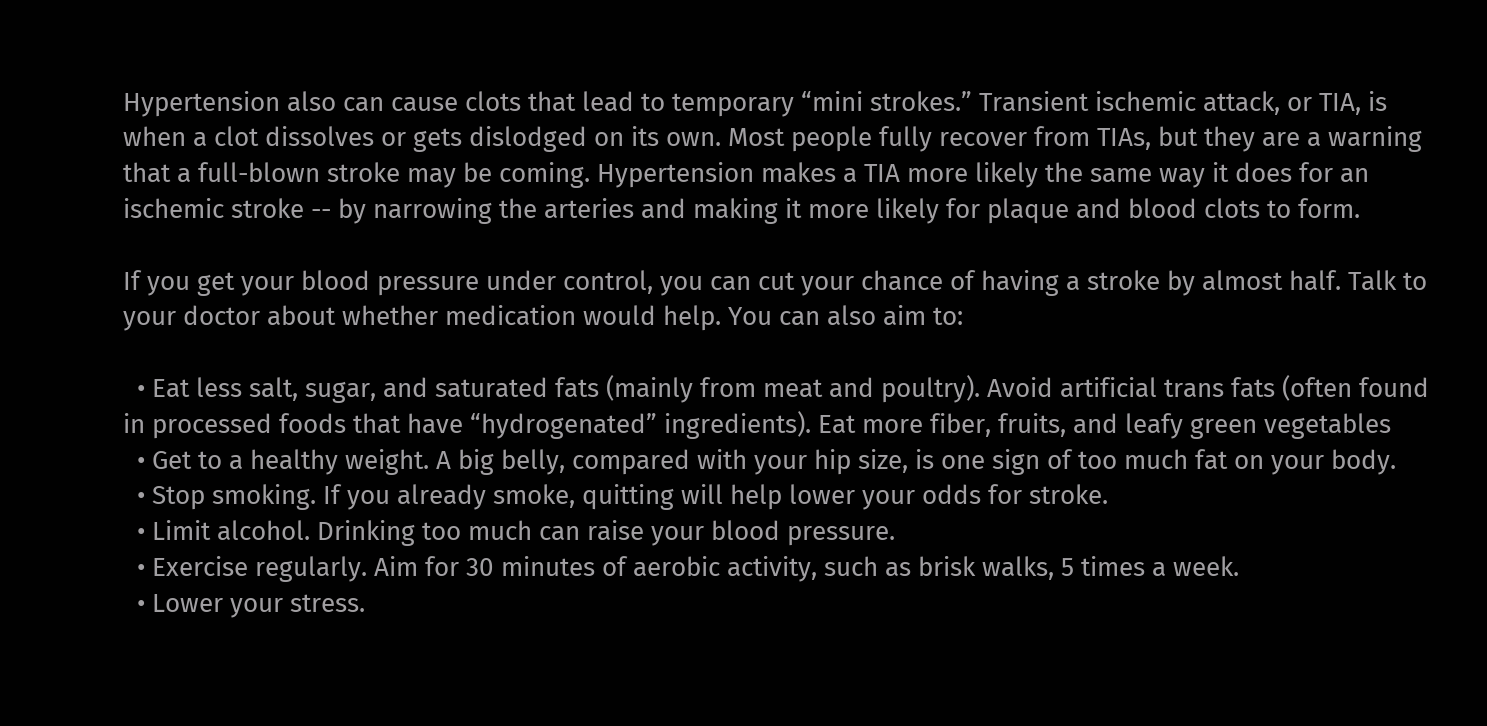Hypertension also can cause clots that lead to temporary “mini strokes.” Transient ischemic attack, or TIA, is when a clot dissolves or gets dislodged on its own. Most people fully recover from TIAs, but they are a warning that a full-blown stroke may be coming. Hypertension makes a TIA more likely the same way it does for an ischemic stroke -- by narrowing the arteries and making it more likely for plaque and blood clots to form.

If you get your blood pressure under control, you can cut your chance of having a stroke by almost half. Talk to your doctor about whether medication would help. You can also aim to:

  • Eat less salt, sugar, and saturated fats (mainly from meat and poultry). Avoid artificial trans fats (often found in processed foods that have “hydrogenated” ingredients). Eat more fiber, fruits, and leafy green vegetables
  • Get to a healthy weight. A big belly, compared with your hip size, is one sign of too much fat on your body.
  • Stop smoking. If you already smoke, quitting will help lower your odds for stroke.
  • Limit alcohol. Drinking too much can raise your blood pressure.
  • Exercise regularly. Aim for 30 minutes of aerobic activity, such as brisk walks, 5 times a week.
  • Lower your stress.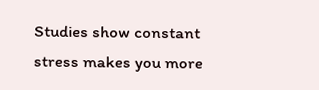Studies show constant stress makes you more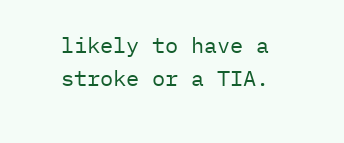likely to have a stroke or a TIA.